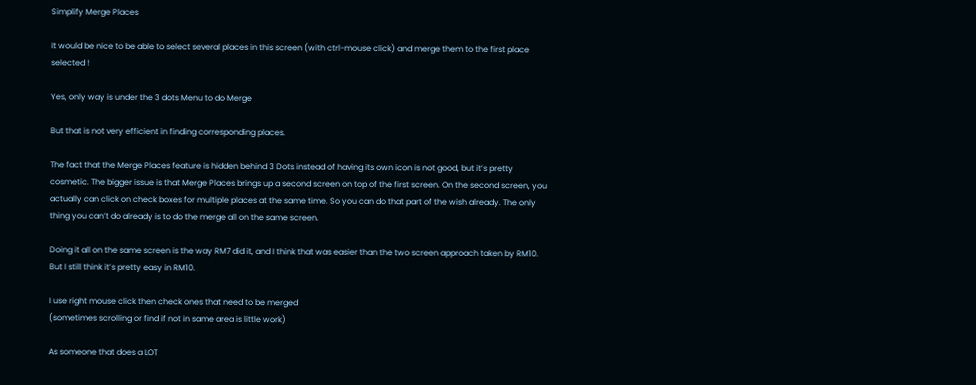Simplify Merge Places

It would be nice to be able to select several places in this screen (with ctrl-mouse click) and merge them to the first place selected !

Yes, only way is under the 3 dots Menu to do Merge

But that is not very efficient in finding corresponding places.

The fact that the Merge Places feature is hidden behind 3 Dots instead of having its own icon is not good, but it’s pretty cosmetic. The bigger issue is that Merge Places brings up a second screen on top of the first screen. On the second screen, you actually can click on check boxes for multiple places at the same time. So you can do that part of the wish already. The only thing you can’t do already is to do the merge all on the same screen.

Doing it all on the same screen is the way RM7 did it, and I think that was easier than the two screen approach taken by RM10. But I still think it’s pretty easy in RM10.

I use right mouse click then check ones that need to be merged
(sometimes scrolling or find if not in same area is little work)

As someone that does a LOT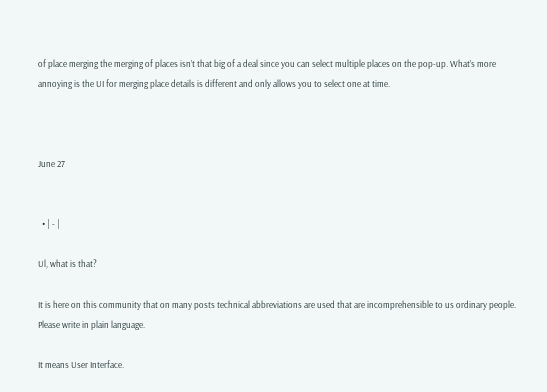of place merging the merging of places isn’t that big of a deal since you can select multiple places on the pop-up. What’s more annoying is the UI for merging place details is different and only allows you to select one at time.



June 27


  • | - |

Ul, what is that?

It is here on this community that on many posts technical abbreviations are used that are incomprehensible to us ordinary people. Please write in plain language.

It means User Interface.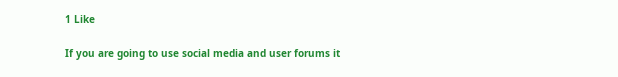1 Like

If you are going to use social media and user forums it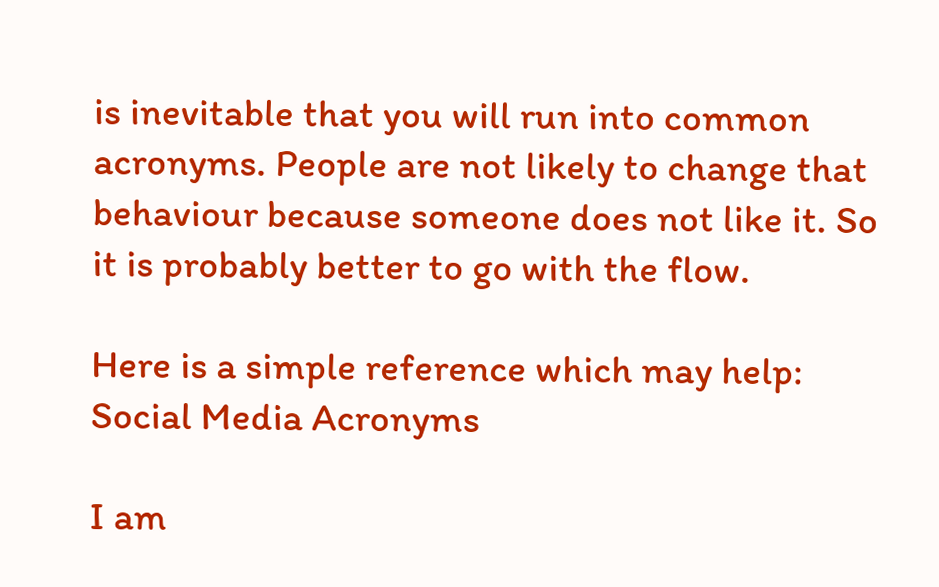is inevitable that you will run into common acronyms. People are not likely to change that behaviour because someone does not like it. So it is probably better to go with the flow.

Here is a simple reference which may help: Social Media Acronyms

I am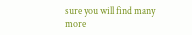sure you will find many more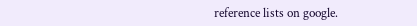reference lists on google.